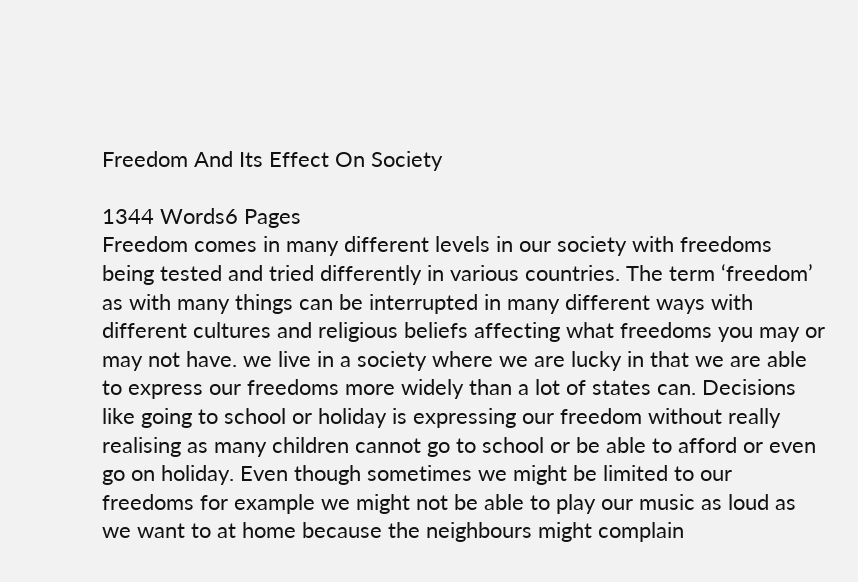Freedom And Its Effect On Society

1344 Words6 Pages
Freedom comes in many different levels in our society with freedoms being tested and tried differently in various countries. The term ‘freedom’ as with many things can be interrupted in many different ways with different cultures and religious beliefs affecting what freedoms you may or may not have. we live in a society where we are lucky in that we are able to express our freedoms more widely than a lot of states can. Decisions like going to school or holiday is expressing our freedom without really realising as many children cannot go to school or be able to afford or even go on holiday. Even though sometimes we might be limited to our freedoms for example we might not be able to play our music as loud as we want to at home because the neighbours might complain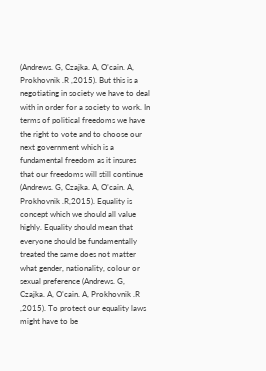(Andrews. G, Czajka. A, O’cain. A, Prokhovnik .R ,2015). But this is a negotiating in society we have to deal with in order for a society to work. In terms of political freedoms we have the right to vote and to choose our next government which is a fundamental freedom as it insures that our freedoms will still continue (Andrews. G, Czajka. A, O’cain. A, Prokhovnik .R,2015). Equality is concept which we should all value highly. Equality should mean that everyone should be fundamentally treated the same does not matter what gender, nationality, colour or sexual preference (Andrews. G, Czajka. A, O’cain. A, Prokhovnik .R ,2015). To protect our equality laws might have to be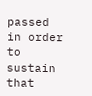passed in order to sustain that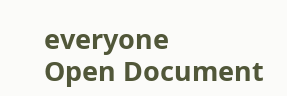everyone
Open Document